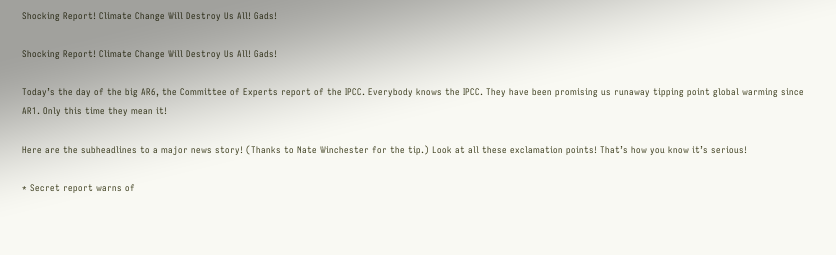Shocking Report! Climate Change Will Destroy Us All! Gads!

Shocking Report! Climate Change Will Destroy Us All! Gads!

Today’s the day of the big AR6, the Committee of Experts report of the IPCC. Everybody knows the IPCC. They have been promising us runaway tipping point global warming since AR1. Only this time they mean it!

Here are the subheadlines to a major news story! (Thanks to Nate Winchester for the tip.) Look at all these exclamation points! That’s how you know it’s serious!

* Secret report warns of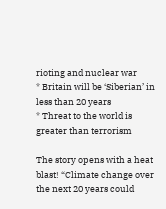rioting and nuclear war
* Britain will be ‘Siberian’ in less than 20 years
* Threat to the world is greater than terrorism

The story opens with a heat blast! “Climate change over the next 20 years could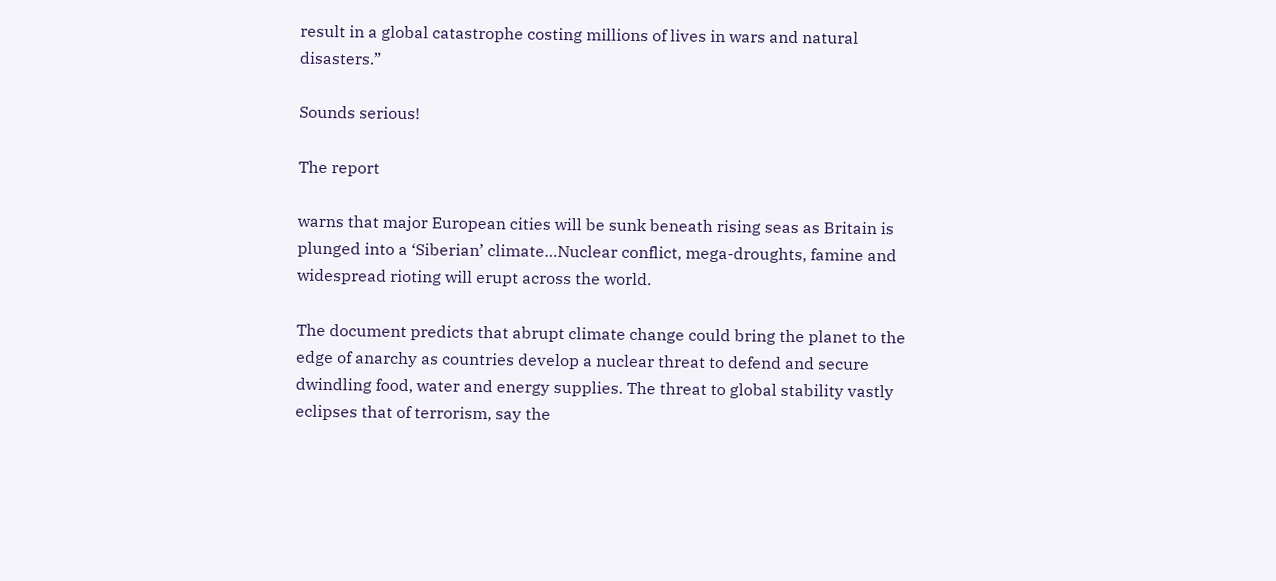result in a global catastrophe costing millions of lives in wars and natural disasters.”

Sounds serious!

The report

warns that major European cities will be sunk beneath rising seas as Britain is plunged into a ‘Siberian’ climate…Nuclear conflict, mega-droughts, famine and widespread rioting will erupt across the world.

The document predicts that abrupt climate change could bring the planet to the edge of anarchy as countries develop a nuclear threat to defend and secure dwindling food, water and energy supplies. The threat to global stability vastly eclipses that of terrorism, say the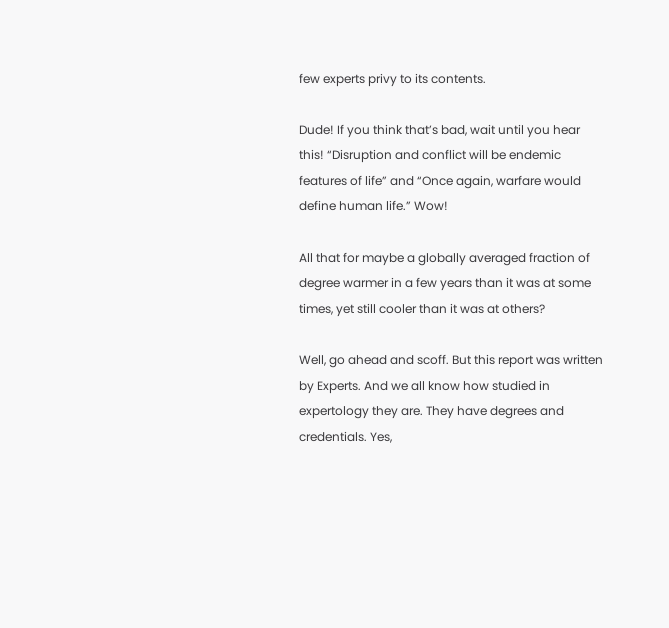few experts privy to its contents.

Dude! If you think that’s bad, wait until you hear this! “Disruption and conflict will be endemic features of life” and “Once again, warfare would define human life.” Wow!

All that for maybe a globally averaged fraction of degree warmer in a few years than it was at some times, yet still cooler than it was at others?

Well, go ahead and scoff. But this report was written by Experts. And we all know how studied in expertology they are. They have degrees and credentials. Yes,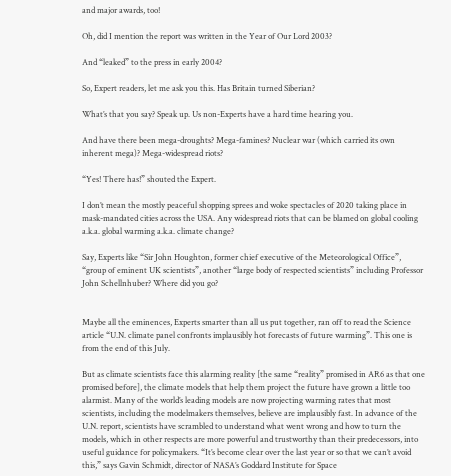and major awards, too!

Oh, did I mention the report was written in the Year of Our Lord 2003?

And “leaked” to the press in early 2004?

So, Expert readers, let me ask you this. Has Britain turned Siberian?

What’s that you say? Speak up. Us non-Experts have a hard time hearing you.

And have there been mega-droughts? Mega-famines? Nuclear war (which carried its own inherent mega)? Mega-widespread riots?

“Yes! There has!” shouted the Expert.

I don’t mean the mostly peaceful shopping sprees and woke spectacles of 2020 taking place in mask-mandated cities across the USA. Any widespread riots that can be blamed on global cooling a.k.a. global warming a.k.a. climate change?

Say, Experts like “Sir John Houghton, former chief executive of the Meteorological Office”, “group of eminent UK scientists”, another “large body of respected scientists” including Professor John Schellnhuber? Where did you go?


Maybe all the eminences, Experts smarter than all us put together, ran off to read the Science article “U.N. climate panel confronts implausibly hot forecasts of future warming”. This one is from the end of this July.

But as climate scientists face this alarming reality [the same “reality” promised in AR6 as that one promised before], the climate models that help them project the future have grown a little too alarmist. Many of the world’s leading models are now projecting warming rates that most scientists, including the modelmakers themselves, believe are implausibly fast. In advance of the U.N. report, scientists have scrambled to understand what went wrong and how to turn the models, which in other respects are more powerful and trustworthy than their predecessors, into useful guidance for policymakers. “It’s become clear over the last year or so that we can’t avoid this,” says Gavin Schmidt, director of NASA’s Goddard Institute for Space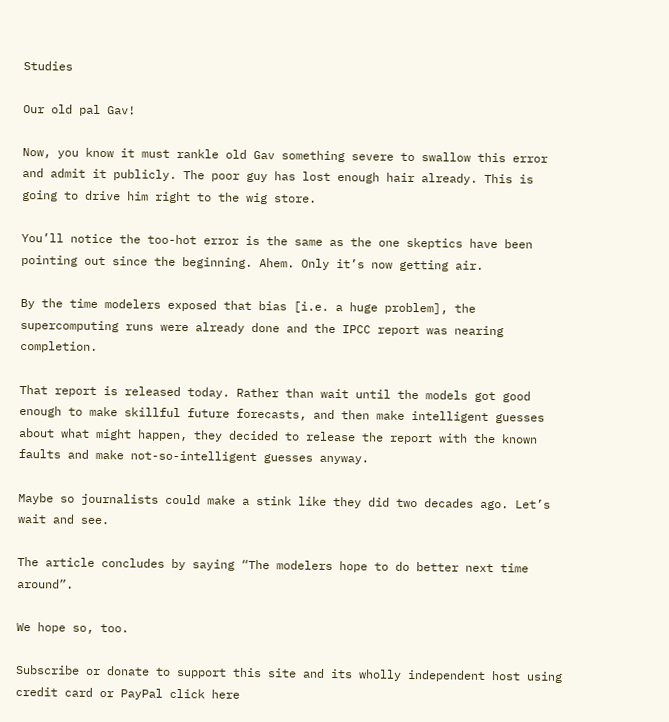Studies

Our old pal Gav!

Now, you know it must rankle old Gav something severe to swallow this error and admit it publicly. The poor guy has lost enough hair already. This is going to drive him right to the wig store.

You’ll notice the too-hot error is the same as the one skeptics have been pointing out since the beginning. Ahem. Only it’s now getting air.

By the time modelers exposed that bias [i.e. a huge problem], the supercomputing runs were already done and the IPCC report was nearing completion.

That report is released today. Rather than wait until the models got good enough to make skillful future forecasts, and then make intelligent guesses about what might happen, they decided to release the report with the known faults and make not-so-intelligent guesses anyway.

Maybe so journalists could make a stink like they did two decades ago. Let’s wait and see.

The article concludes by saying “The modelers hope to do better next time around”.

We hope so, too.

Subscribe or donate to support this site and its wholly independent host using credit card or PayPal click here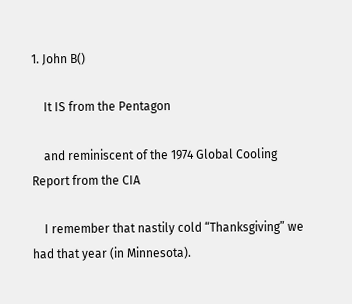1. John B()

    It IS from the Pentagon

    and reminiscent of the 1974 Global Cooling Report from the CIA

    I remember that nastily cold “Thanksgiving” we had that year (in Minnesota).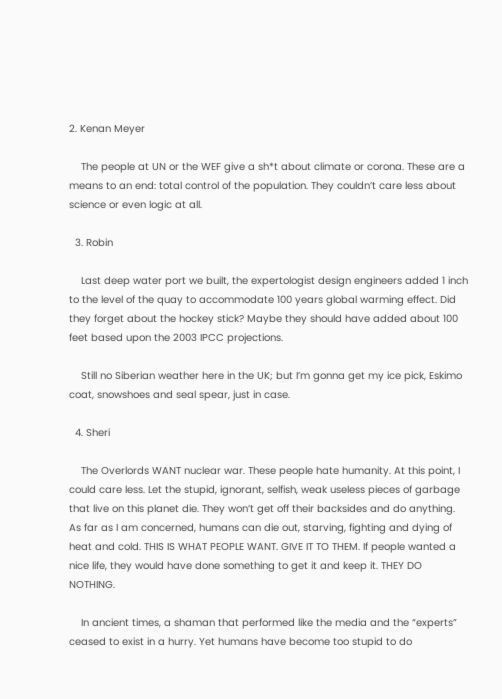2. Kenan Meyer

    The people at UN or the WEF give a sh*t about climate or corona. These are a means to an end: total control of the population. They couldn’t care less about science or even logic at all.

  3. Robin

    Last deep water port we built, the expertologist design engineers added 1 inch to the level of the quay to accommodate 100 years global warming effect. Did they forget about the hockey stick? Maybe they should have added about 100 feet based upon the 2003 IPCC projections.

    Still no Siberian weather here in the UK; but I’m gonna get my ice pick, Eskimo coat, snowshoes and seal spear, just in case.

  4. Sheri

    The Overlords WANT nuclear war. These people hate humanity. At this point, I could care less. Let the stupid, ignorant, selfish, weak useless pieces of garbage that live on this planet die. They won’t get off their backsides and do anything. As far as I am concerned, humans can die out, starving, fighting and dying of heat and cold. THIS IS WHAT PEOPLE WANT. GIVE IT TO THEM. If people wanted a nice life, they would have done something to get it and keep it. THEY DO NOTHING.

    In ancient times, a shaman that performed like the media and the “experts” ceased to exist in a hurry. Yet humans have become too stupid to do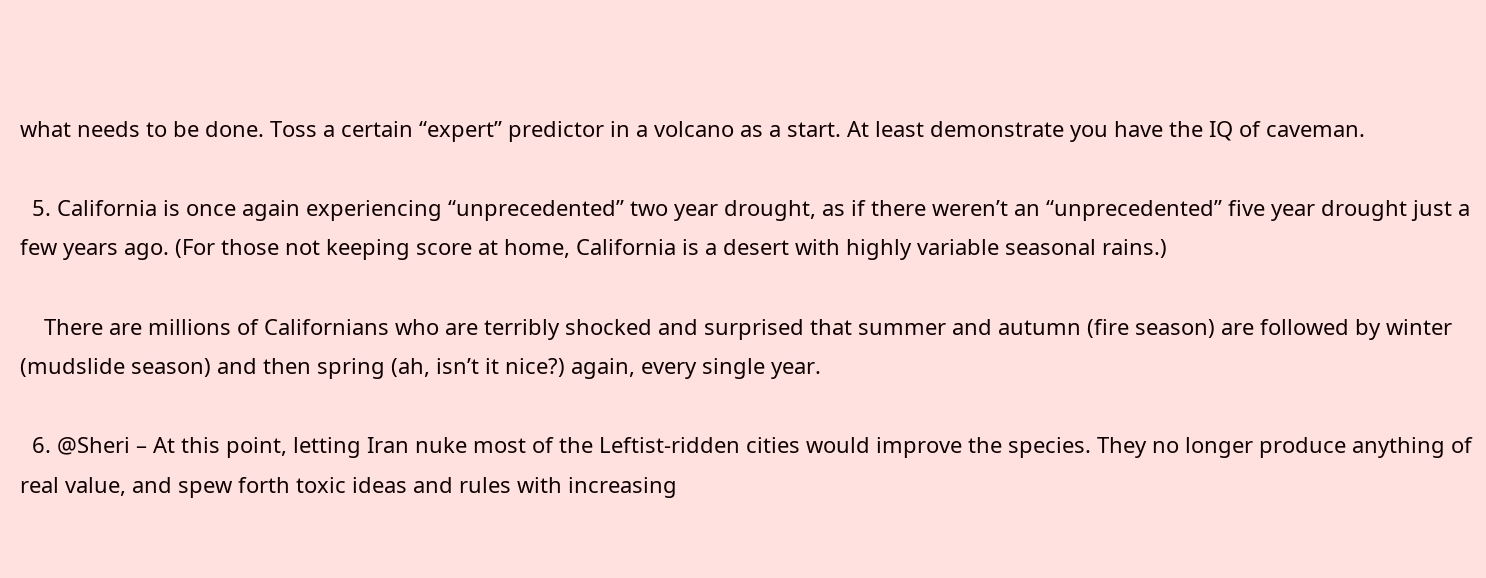what needs to be done. Toss a certain “expert” predictor in a volcano as a start. At least demonstrate you have the IQ of caveman.

  5. California is once again experiencing “unprecedented” two year drought, as if there weren’t an “unprecedented” five year drought just a few years ago. (For those not keeping score at home, California is a desert with highly variable seasonal rains.)

    There are millions of Californians who are terribly shocked and surprised that summer and autumn (fire season) are followed by winter (mudslide season) and then spring (ah, isn’t it nice?) again, every single year.

  6. @Sheri – At this point, letting Iran nuke most of the Leftist-ridden cities would improve the species. They no longer produce anything of real value, and spew forth toxic ideas and rules with increasing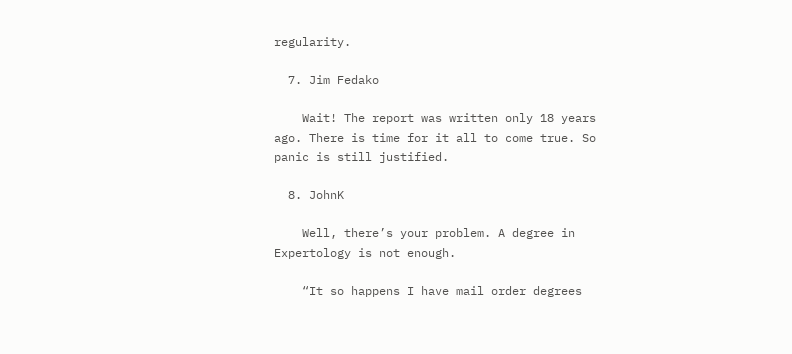regularity.

  7. Jim Fedako

    Wait! The report was written only 18 years ago. There is time for it all to come true. So panic is still justified.

  8. JohnK

    Well, there’s your problem. A degree in Expertology is not enough.

    “It so happens I have mail order degrees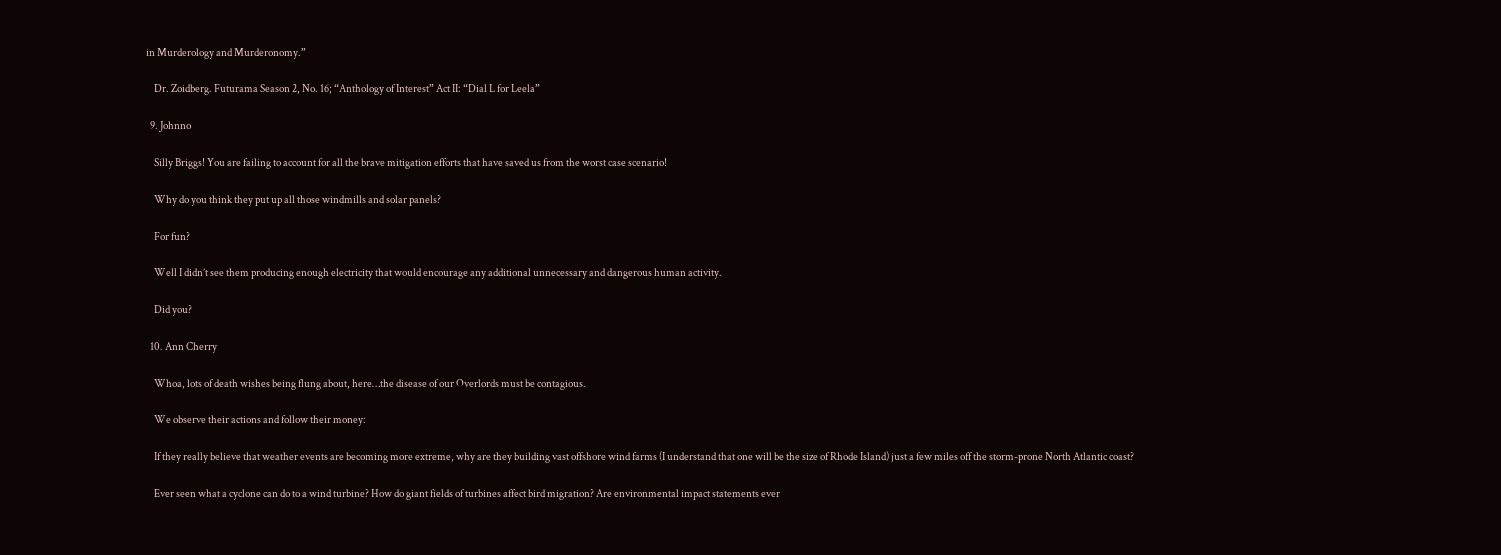in Murderology and Murderonomy.”

    Dr. Zoidberg. Futurama Season 2, No. 16; “Anthology of Interest” Act II: “Dial L for Leela”

  9. Johnno

    Silly Briggs! You are failing to account for all the brave mitigation efforts that have saved us from the worst case scenario!

    Why do you think they put up all those windmills and solar panels?

    For fun?

    Well I didn’t see them producing enough electricity that would encourage any additional unnecessary and dangerous human activity.

    Did you?

  10. Ann Cherry

    Whoa, lots of death wishes being flung about, here…the disease of our Overlords must be contagious.

    We observe their actions and follow their money:

    If they really believe that weather events are becoming more extreme, why are they building vast offshore wind farms (I understand that one will be the size of Rhode Island) just a few miles off the storm-prone North Atlantic coast?

    Ever seen what a cyclone can do to a wind turbine? How do giant fields of turbines affect bird migration? Are environmental impact statements ever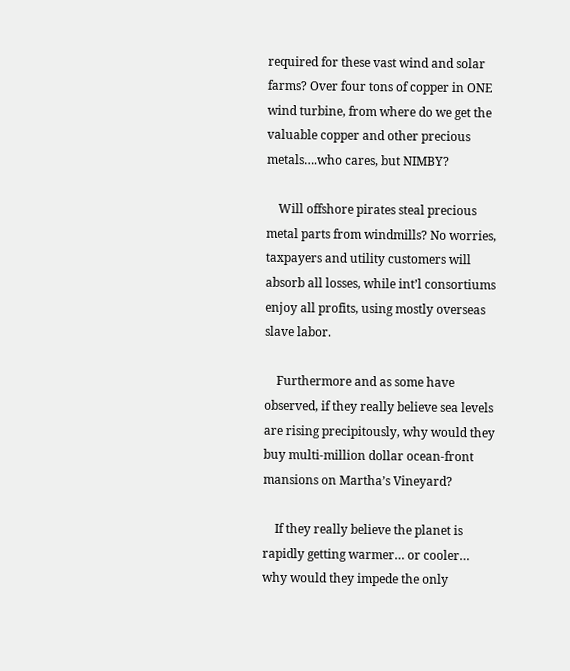required for these vast wind and solar farms? Over four tons of copper in ONE wind turbine, from where do we get the valuable copper and other precious metals….who cares, but NIMBY?

    Will offshore pirates steal precious metal parts from windmills? No worries, taxpayers and utility customers will absorb all losses, while int’l consortiums enjoy all profits, using mostly overseas slave labor.

    Furthermore and as some have observed, if they really believe sea levels are rising precipitously, why would they buy multi-million dollar ocean-front mansions on Martha’s Vineyard?

    If they really believe the planet is rapidly getting warmer… or cooler… why would they impede the only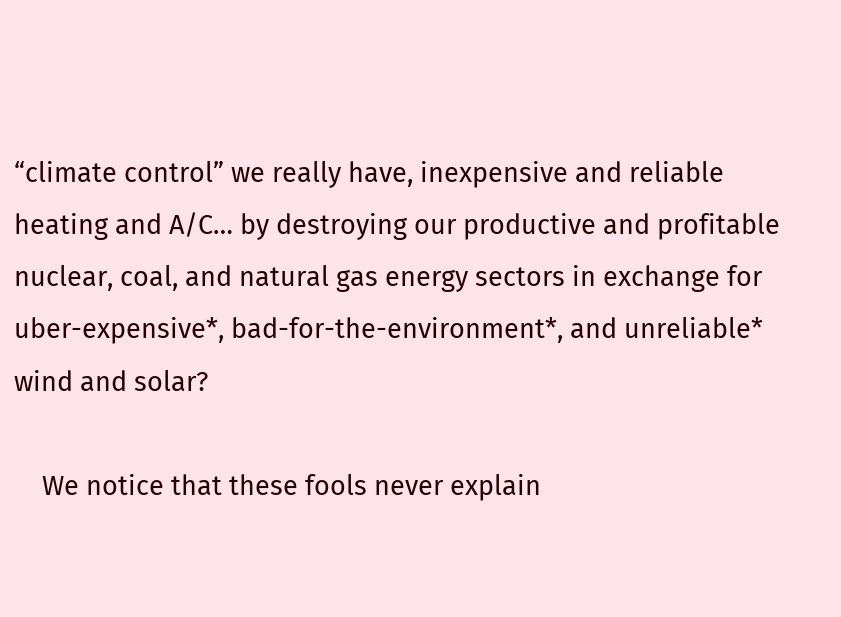“climate control” we really have, inexpensive and reliable heating and A/C… by destroying our productive and profitable nuclear, coal, and natural gas energy sectors in exchange for uber-expensive*, bad-for-the-environment*, and unreliable* wind and solar?

    We notice that these fools never explain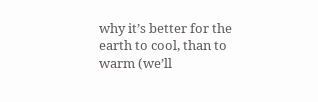why it’s better for the earth to cool, than to warm (we’ll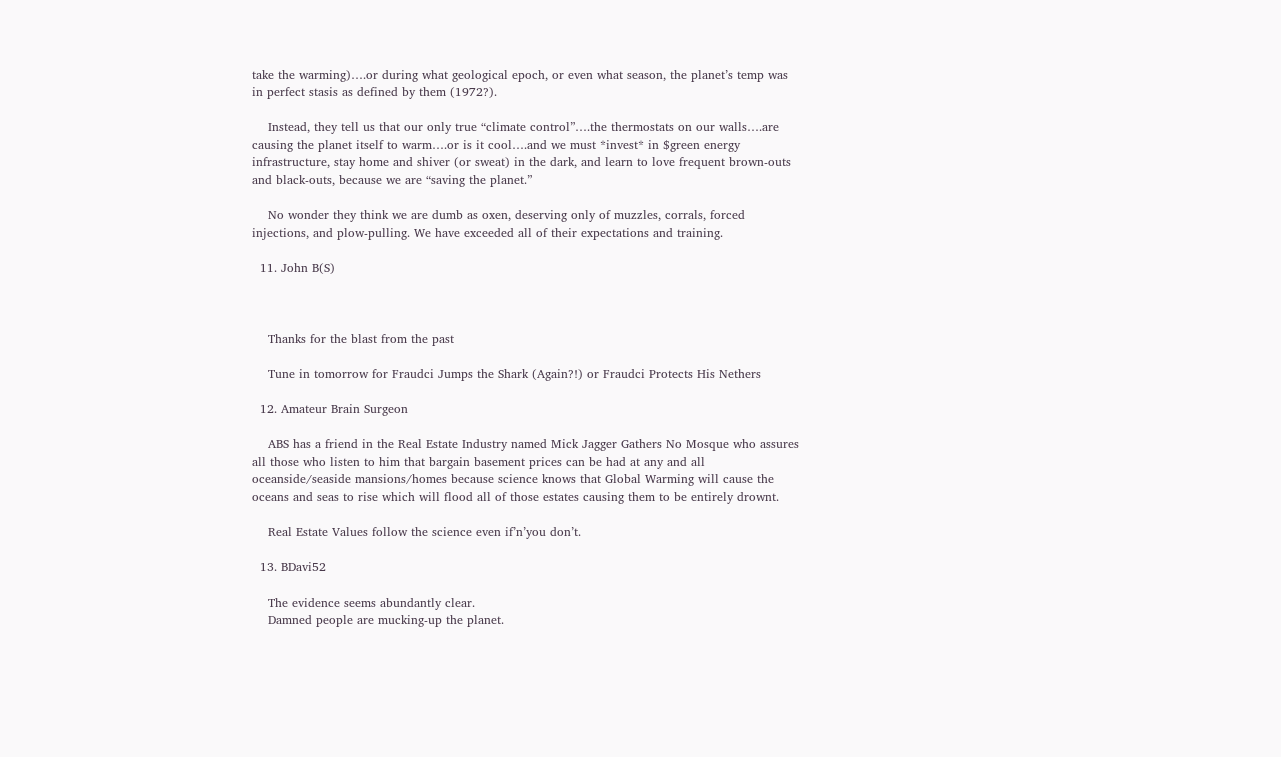take the warming)….or during what geological epoch, or even what season, the planet’s temp was in perfect stasis as defined by them (1972?).

    Instead, they tell us that our only true “climate control”….the thermostats on our walls….are causing the planet itself to warm….or is it cool….and we must *invest* in $green energy infrastructure, stay home and shiver (or sweat) in the dark, and learn to love frequent brown-outs and black-outs, because we are “saving the planet.”

    No wonder they think we are dumb as oxen, deserving only of muzzles, corrals, forced injections, and plow-pulling. We have exceeded all of their expectations and training.

  11. John B(S)



    Thanks for the blast from the past

    Tune in tomorrow for Fraudci Jumps the Shark (Again?!) or Fraudci Protects His Nethers

  12. Amateur Brain Surgeon

    ABS has a friend in the Real Estate Industry named Mick Jagger Gathers No Mosque who assures all those who listen to him that bargain basement prices can be had at any and all oceanside/seaside mansions/homes because science knows that Global Warming will cause the oceans and seas to rise which will flood all of those estates causing them to be entirely drownt.

    Real Estate Values follow the science even if’n’you don’t.

  13. BDavi52

    The evidence seems abundantly clear.
    Damned people are mucking-up the planet.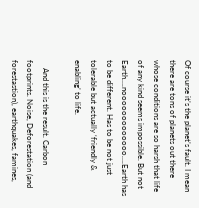Of course it’s the planet’s fault. I mean there are tons of planets out there whose conditions are so harsh that life of any kind seems impossible. But not Earth….nooooooooooooo….Earth has to be different. Has to be not just tolerable but actually ‘friendly & enabling’ to life.

    And this is the result. Carbon footprints. Noise, Deforestation (and forestastion), earthquakes, famines,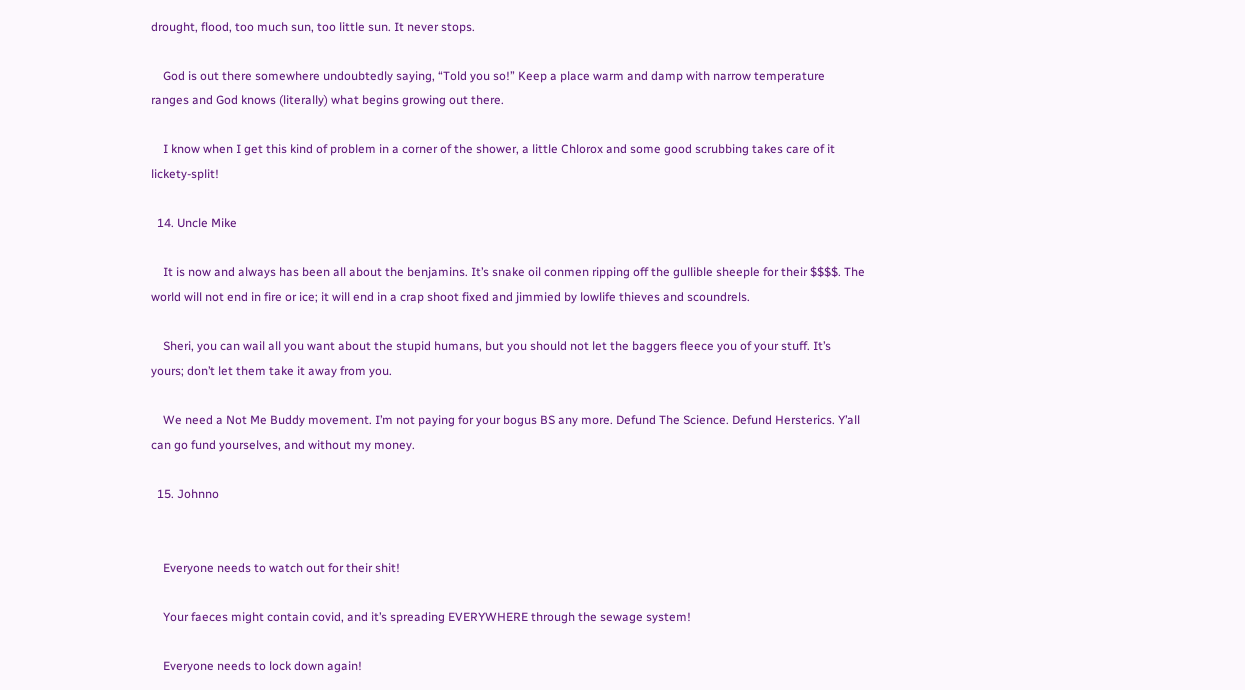drought, flood, too much sun, too little sun. It never stops.

    God is out there somewhere undoubtedly saying, “Told you so!” Keep a place warm and damp with narrow temperature ranges and God knows (literally) what begins growing out there.

    I know when I get this kind of problem in a corner of the shower, a little Chlorox and some good scrubbing takes care of it lickety-split!

  14. Uncle Mike

    It is now and always has been all about the benjamins. It’s snake oil conmen ripping off the gullible sheeple for their $$$$. The world will not end in fire or ice; it will end in a crap shoot fixed and jimmied by lowlife thieves and scoundrels.

    Sheri, you can wail all you want about the stupid humans, but you should not let the baggers fleece you of your stuff. It’s yours; don’t let them take it away from you.

    We need a Not Me Buddy movement. I’m not paying for your bogus BS any more. Defund The Science. Defund Hersterics. Y’all can go fund yourselves, and without my money.

  15. Johnno


    Everyone needs to watch out for their shit!

    Your faeces might contain covid, and it’s spreading EVERYWHERE through the sewage system!

    Everyone needs to lock down again!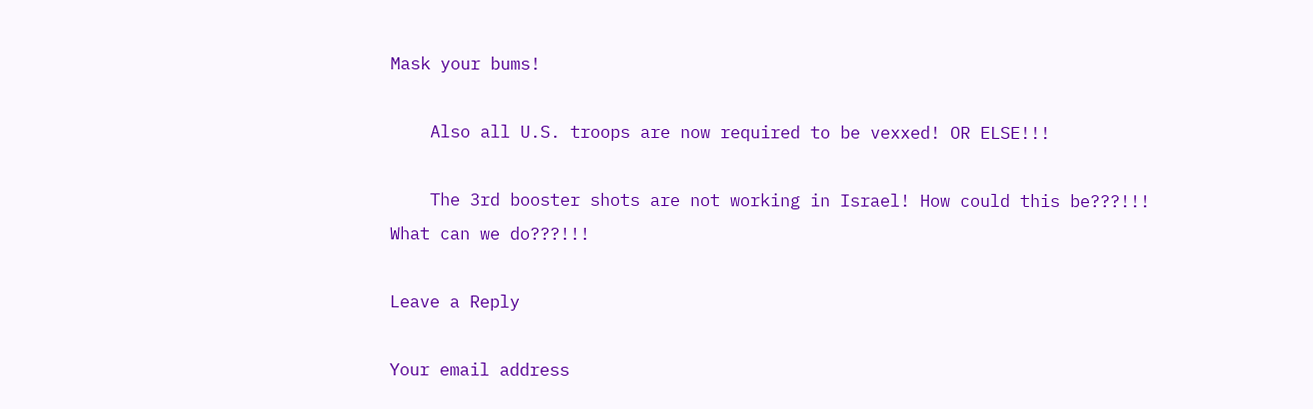Mask your bums!

    Also all U.S. troops are now required to be vexxed! OR ELSE!!!

    The 3rd booster shots are not working in Israel! How could this be???!!! What can we do???!!!

Leave a Reply

Your email address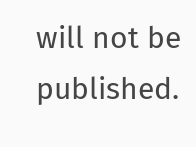will not be published.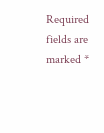Required fields are marked *